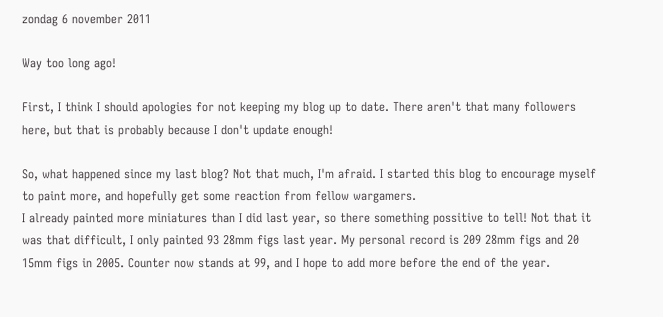zondag 6 november 2011

Way too long ago!

First, I think I should apologies for not keeping my blog up to date. There aren't that many followers here, but that is probably because I don't update enough!

So, what happened since my last blog? Not that much, I'm afraid. I started this blog to encourage myself to paint more, and hopefully get some reaction from fellow wargamers.
I already painted more miniatures than I did last year, so there something possitive to tell! Not that it was that difficult, I only painted 93 28mm figs last year. My personal record is 209 28mm figs and 20 15mm figs in 2005. Counter now stands at 99, and I hope to add more before the end of the year.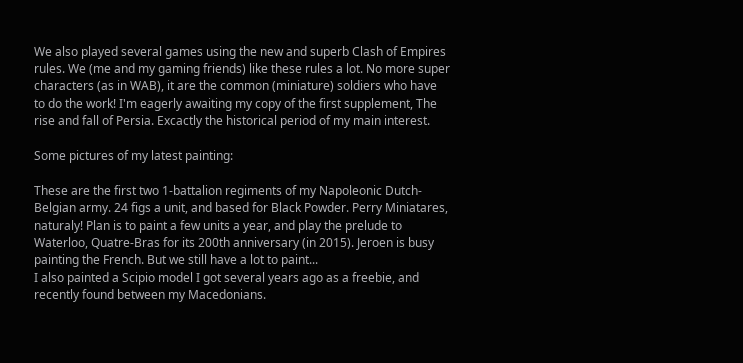We also played several games using the new and superb Clash of Empires rules. We (me and my gaming friends) like these rules a lot. No more super characters (as in WAB), it are the common (miniature) soldiers who have to do the work! I'm eagerly awaiting my copy of the first supplement, The rise and fall of Persia. Excactly the historical period of my main interest.

Some pictures of my latest painting:

These are the first two 1-battalion regiments of my Napoleonic Dutch-Belgian army. 24 figs a unit, and based for Black Powder. Perry Miniatares, naturaly! Plan is to paint a few units a year, and play the prelude to Waterloo, Quatre-Bras for its 200th anniversary (in 2015). Jeroen is busy painting the French. But we still have a lot to paint...
I also painted a Scipio model I got several years ago as a freebie, and recently found between my Macedonians.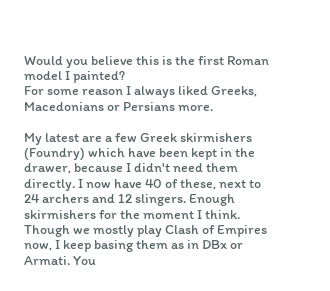Would you believe this is the first Roman model I painted?
For some reason I always liked Greeks, Macedonians or Persians more.

My latest are a few Greek skirmishers (Foundry) which have been kept in the drawer, because I didn't need them directly. I now have 40 of these, next to 24 archers and 12 slingers. Enough skirmishers for the moment I think.
Though we mostly play Clash of Empires now, I keep basing them as in DBx or Armati. You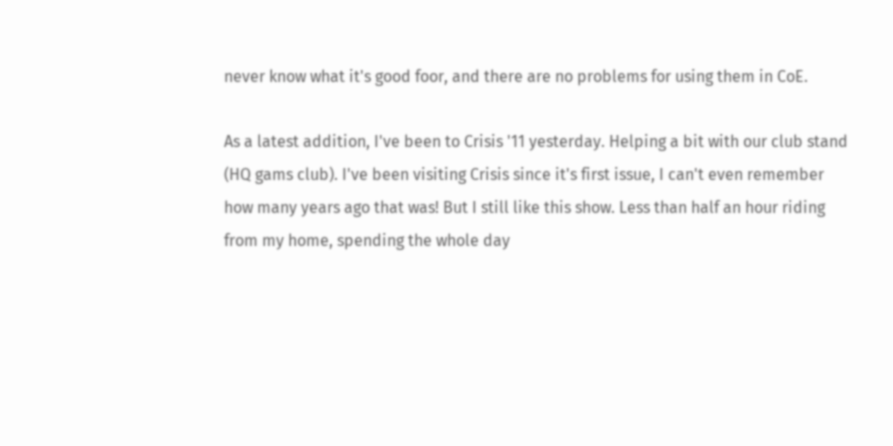never know what it's good foor, and there are no problems for using them in CoE.

As a latest addition, I've been to Crisis '11 yesterday. Helping a bit with our club stand (HQ gams club). I've been visiting Crisis since it's first issue, I can't even remember how many years ago that was! But I still like this show. Less than half an hour riding from my home, spending the whole day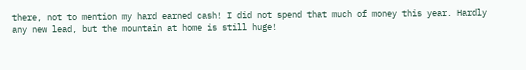there, not to mention my hard earned cash! I did not spend that much of money this year. Hardly any new lead, but the mountain at home is still huge!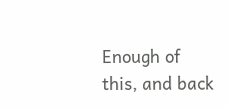Enough of this, and back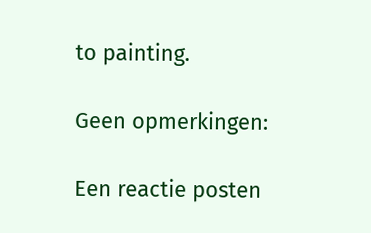to painting.

Geen opmerkingen:

Een reactie posten